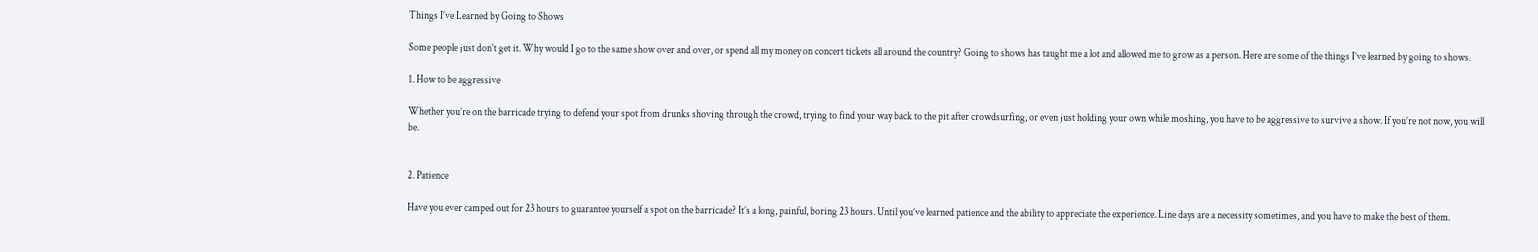Things I’ve Learned by Going to Shows

Some people just don’t get it. Why would I go to the same show over and over, or spend all my money on concert tickets all around the country? Going to shows has taught me a lot and allowed me to grow as a person. Here are some of the things I’ve learned by going to shows.

1. How to be aggressive

Whether you’re on the barricade trying to defend your spot from drunks shoving through the crowd, trying to find your way back to the pit after crowdsurfing, or even just holding your own while moshing, you have to be aggressive to survive a show. If you’re not now, you will be.


2. Patience

Have you ever camped out for 23 hours to guarantee yourself a spot on the barricade? It’s a long, painful, boring 23 hours. Until you’ve learned patience and the ability to appreciate the experience. Line days are a necessity sometimes, and you have to make the best of them.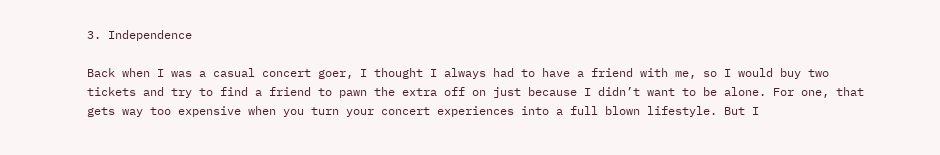3. Independence

Back when I was a casual concert goer, I thought I always had to have a friend with me, so I would buy two tickets and try to find a friend to pawn the extra off on just because I didn’t want to be alone. For one, that gets way too expensive when you turn your concert experiences into a full blown lifestyle. But I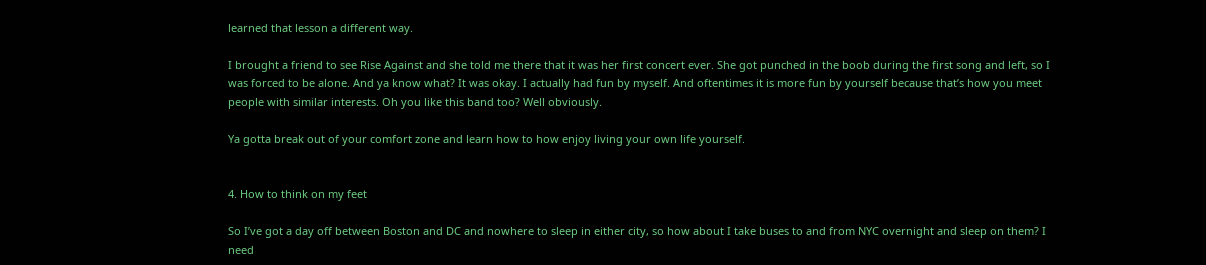learned that lesson a different way.

I brought a friend to see Rise Against and she told me there that it was her first concert ever. She got punched in the boob during the first song and left, so I was forced to be alone. And ya know what? It was okay. I actually had fun by myself. And oftentimes it is more fun by yourself because that’s how you meet people with similar interests. Oh you like this band too? Well obviously.

Ya gotta break out of your comfort zone and learn how to how enjoy living your own life yourself.


4. How to think on my feet

So I’ve got a day off between Boston and DC and nowhere to sleep in either city, so how about I take buses to and from NYC overnight and sleep on them? I need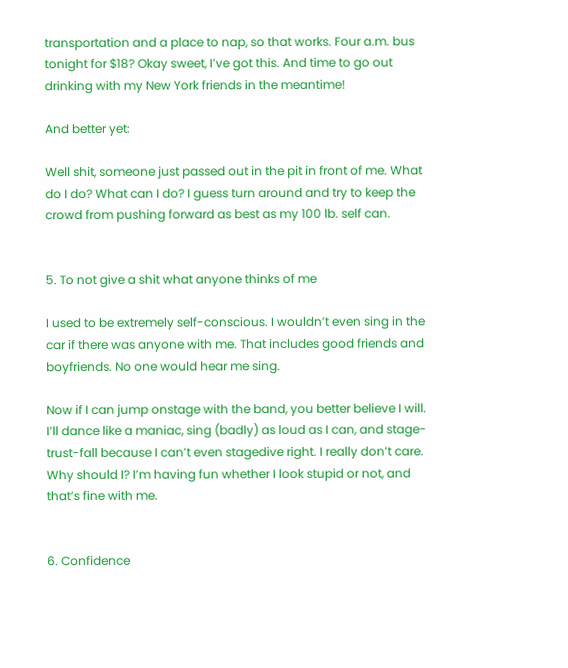transportation and a place to nap, so that works. Four a.m. bus tonight for $18? Okay sweet, I’ve got this. And time to go out drinking with my New York friends in the meantime!

And better yet:

Well shit, someone just passed out in the pit in front of me. What do I do? What can I do? I guess turn around and try to keep the crowd from pushing forward as best as my 100 lb. self can.


5. To not give a shit what anyone thinks of me

I used to be extremely self-conscious. I wouldn’t even sing in the car if there was anyone with me. That includes good friends and boyfriends. No one would hear me sing.

Now if I can jump onstage with the band, you better believe I will. I’ll dance like a maniac, sing (badly) as loud as I can, and stage-trust-fall because I can’t even stagedive right. I really don’t care. Why should I? I’m having fun whether I look stupid or not, and that’s fine with me.


6. Confidence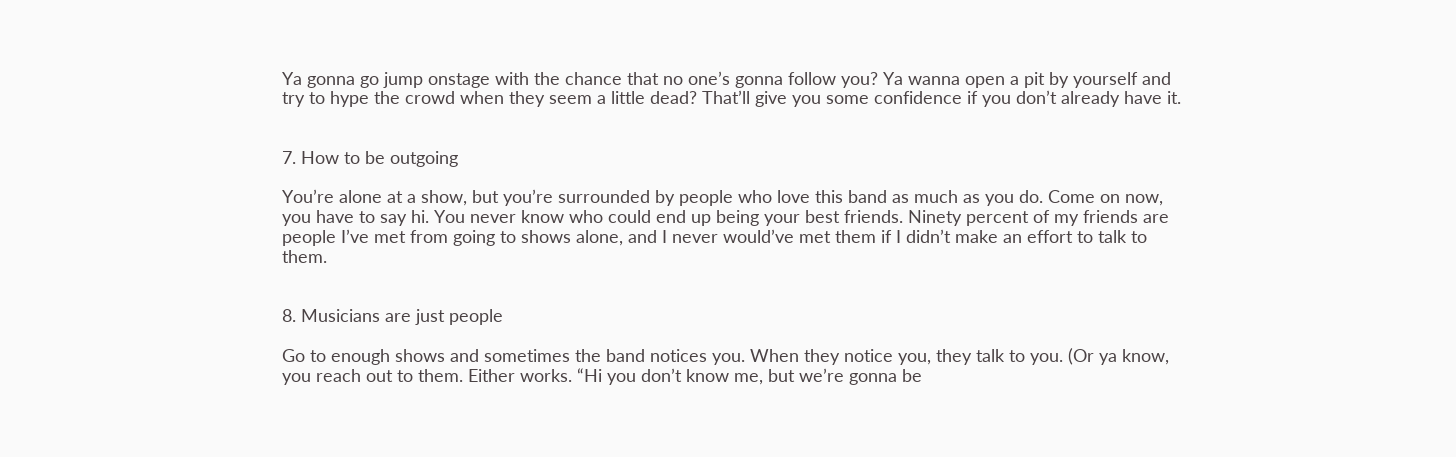Ya gonna go jump onstage with the chance that no one’s gonna follow you? Ya wanna open a pit by yourself and try to hype the crowd when they seem a little dead? That’ll give you some confidence if you don’t already have it.


7. How to be outgoing

You’re alone at a show, but you’re surrounded by people who love this band as much as you do. Come on now, you have to say hi. You never know who could end up being your best friends. Ninety percent of my friends are people I’ve met from going to shows alone, and I never would’ve met them if I didn’t make an effort to talk to them.


8. Musicians are just people

Go to enough shows and sometimes the band notices you. When they notice you, they talk to you. (Or ya know, you reach out to them. Either works. “Hi you don’t know me, but we’re gonna be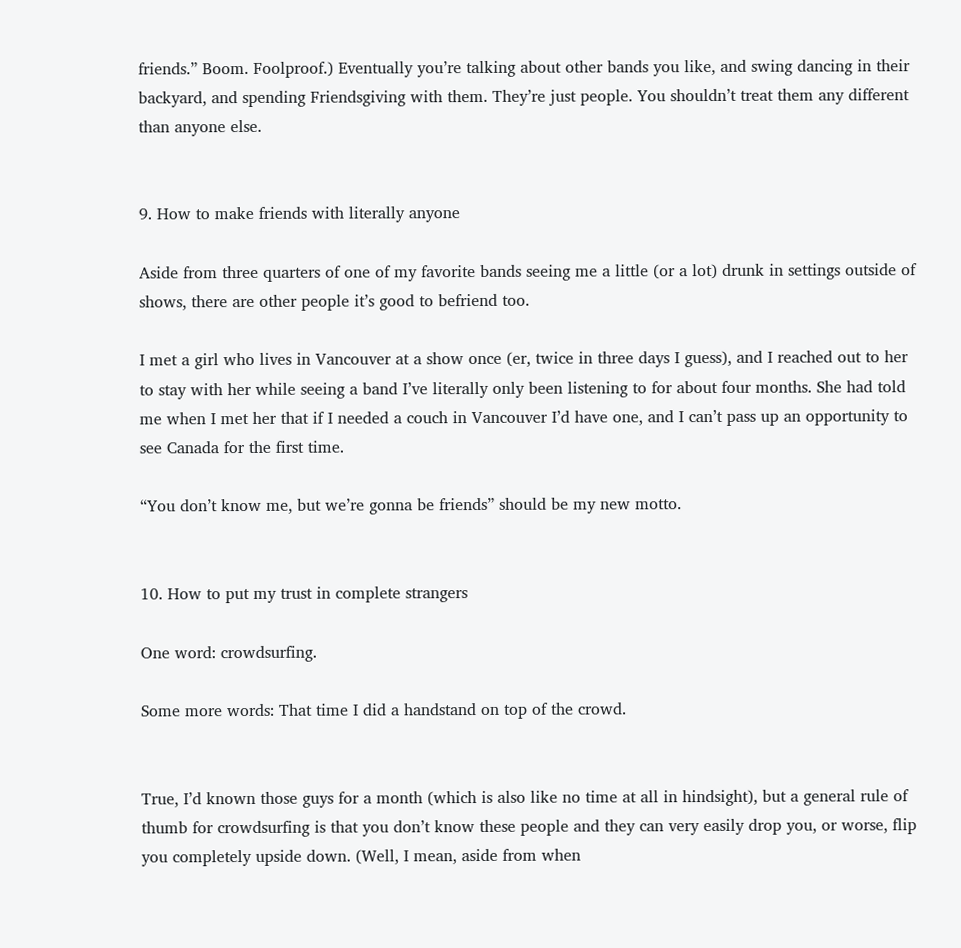friends.” Boom. Foolproof.) Eventually you’re talking about other bands you like, and swing dancing in their backyard, and spending Friendsgiving with them. They’re just people. You shouldn’t treat them any different than anyone else.


9. How to make friends with literally anyone

Aside from three quarters of one of my favorite bands seeing me a little (or a lot) drunk in settings outside of shows, there are other people it’s good to befriend too.

I met a girl who lives in Vancouver at a show once (er, twice in three days I guess), and I reached out to her to stay with her while seeing a band I’ve literally only been listening to for about four months. She had told me when I met her that if I needed a couch in Vancouver I’d have one, and I can’t pass up an opportunity to see Canada for the first time.

“You don’t know me, but we’re gonna be friends” should be my new motto.


10. How to put my trust in complete strangers

One word: crowdsurfing.

Some more words: That time I did a handstand on top of the crowd.


True, I’d known those guys for a month (which is also like no time at all in hindsight), but a general rule of thumb for crowdsurfing is that you don’t know these people and they can very easily drop you, or worse, flip you completely upside down. (Well, I mean, aside from when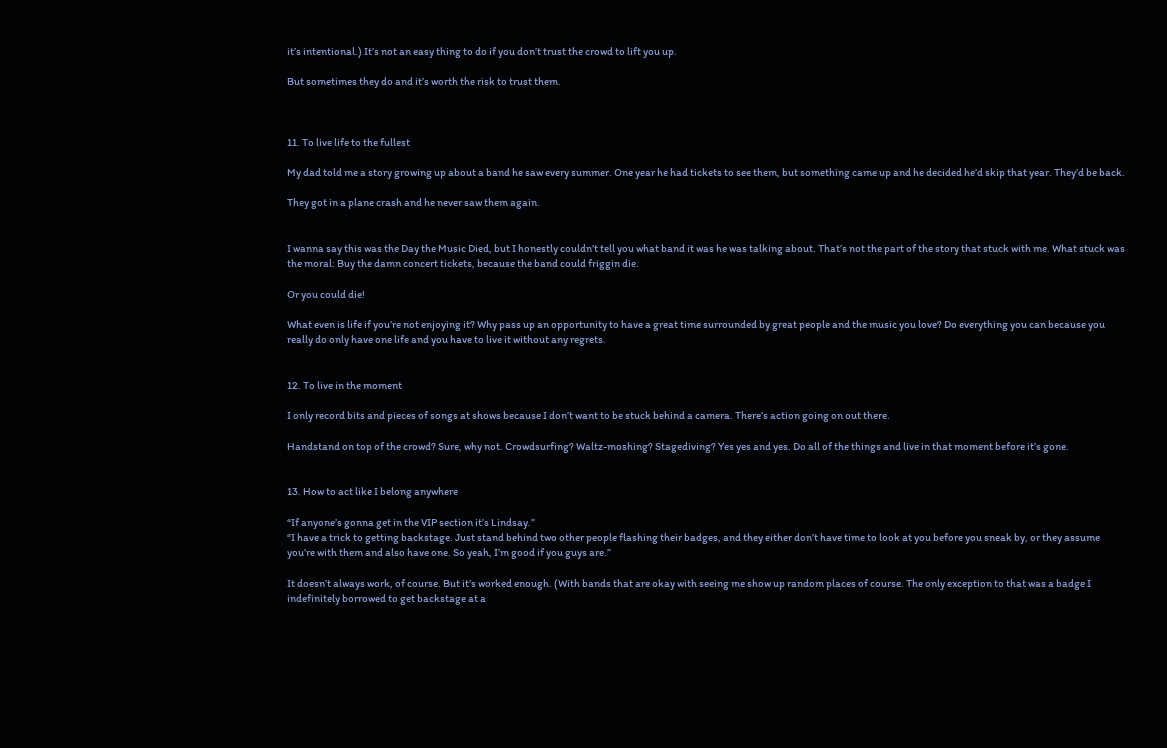it’s intentional.) It’s not an easy thing to do if you don’t trust the crowd to lift you up.

But sometimes they do and it’s worth the risk to trust them.



11. To live life to the fullest

My dad told me a story growing up about a band he saw every summer. One year he had tickets to see them, but something came up and he decided he’d skip that year. They’d be back.

They got in a plane crash and he never saw them again.


I wanna say this was the Day the Music Died, but I honestly couldn’t tell you what band it was he was talking about. That’s not the part of the story that stuck with me. What stuck was the moral: Buy the damn concert tickets, because the band could friggin die.

Or you could die!

What even is life if you’re not enjoying it? Why pass up an opportunity to have a great time surrounded by great people and the music you love? Do everything you can because you really do only have one life and you have to live it without any regrets.


12. To live in the moment

I only record bits and pieces of songs at shows because I don’t want to be stuck behind a camera. There’s action going on out there.

Handstand on top of the crowd? Sure, why not. Crowdsurfing? Waltz-moshing? Stagediving? Yes yes and yes. Do all of the things and live in that moment before it’s gone.


13. How to act like I belong anywhere

“If anyone’s gonna get in the VIP section it’s Lindsay.”
“I have a trick to getting backstage. Just stand behind two other people flashing their badges, and they either don’t have time to look at you before you sneak by, or they assume you’re with them and also have one. So yeah, I’m good if you guys are.”

It doesn’t always work, of course. But it’s worked enough. (With bands that are okay with seeing me show up random places of course. The only exception to that was a badge I indefinitely borrowed to get backstage at a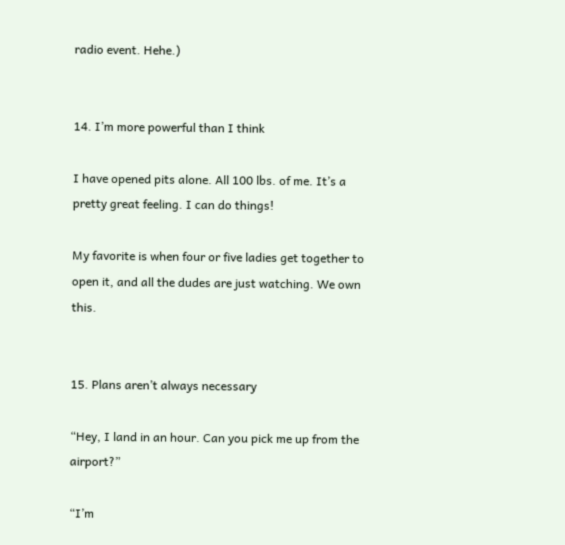radio event. Hehe.)


14. I’m more powerful than I think

I have opened pits alone. All 100 lbs. of me. It’s a pretty great feeling. I can do things!

My favorite is when four or five ladies get together to open it, and all the dudes are just watching. We own this.


15. Plans aren’t always necessary

“Hey, I land in an hour. Can you pick me up from the airport?”

“I’m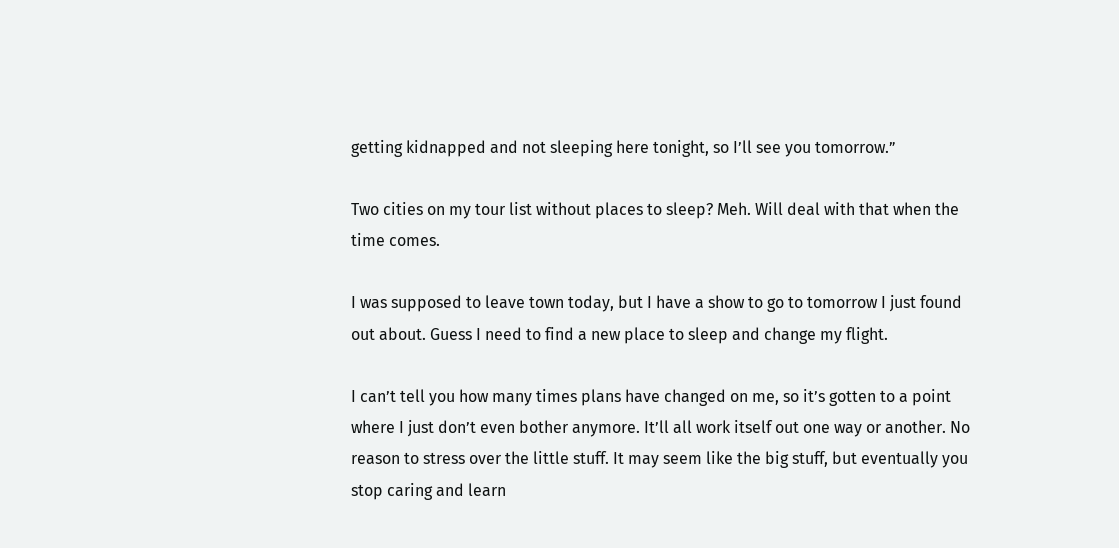getting kidnapped and not sleeping here tonight, so I’ll see you tomorrow.”

Two cities on my tour list without places to sleep? Meh. Will deal with that when the time comes.

I was supposed to leave town today, but I have a show to go to tomorrow I just found out about. Guess I need to find a new place to sleep and change my flight.

I can’t tell you how many times plans have changed on me, so it’s gotten to a point where I just don’t even bother anymore. It’ll all work itself out one way or another. No reason to stress over the little stuff. It may seem like the big stuff, but eventually you stop caring and learn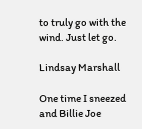to truly go with the wind. Just let go.

Lindsay Marshall

One time I sneezed and Billie Joe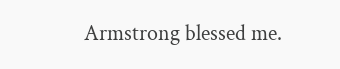Armstrong blessed me.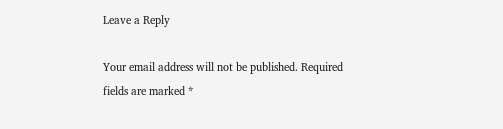Leave a Reply

Your email address will not be published. Required fields are marked *